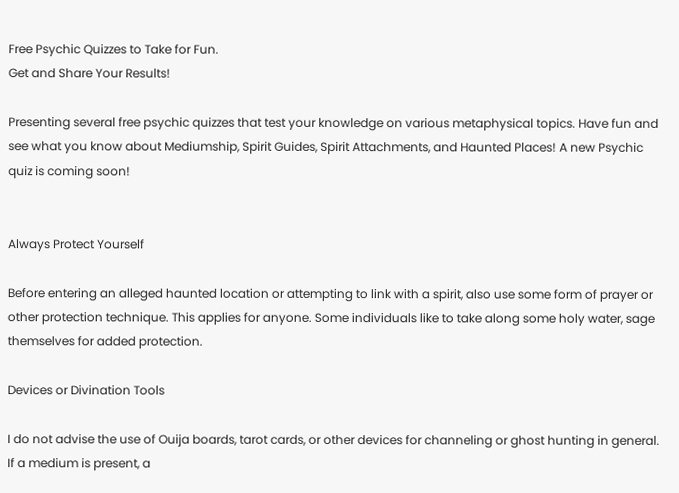Free Psychic Quizzes to Take for Fun.
Get and Share Your Results!

Presenting several free psychic quizzes that test your knowledge on various metaphysical topics. Have fun and see what you know about Mediumship, Spirit Guides, Spirit Attachments, and Haunted Places! A new Psychic quiz is coming soon!


Always Protect Yourself

Before entering an alleged haunted location or attempting to link with a spirit, also use some form of prayer or other protection technique. This applies for anyone. Some individuals like to take along some holy water, sage themselves for added protection.

Devices or Divination Tools

I do not advise the use of Ouija boards, tarot cards, or other devices for channeling or ghost hunting in general.  If a medium is present, a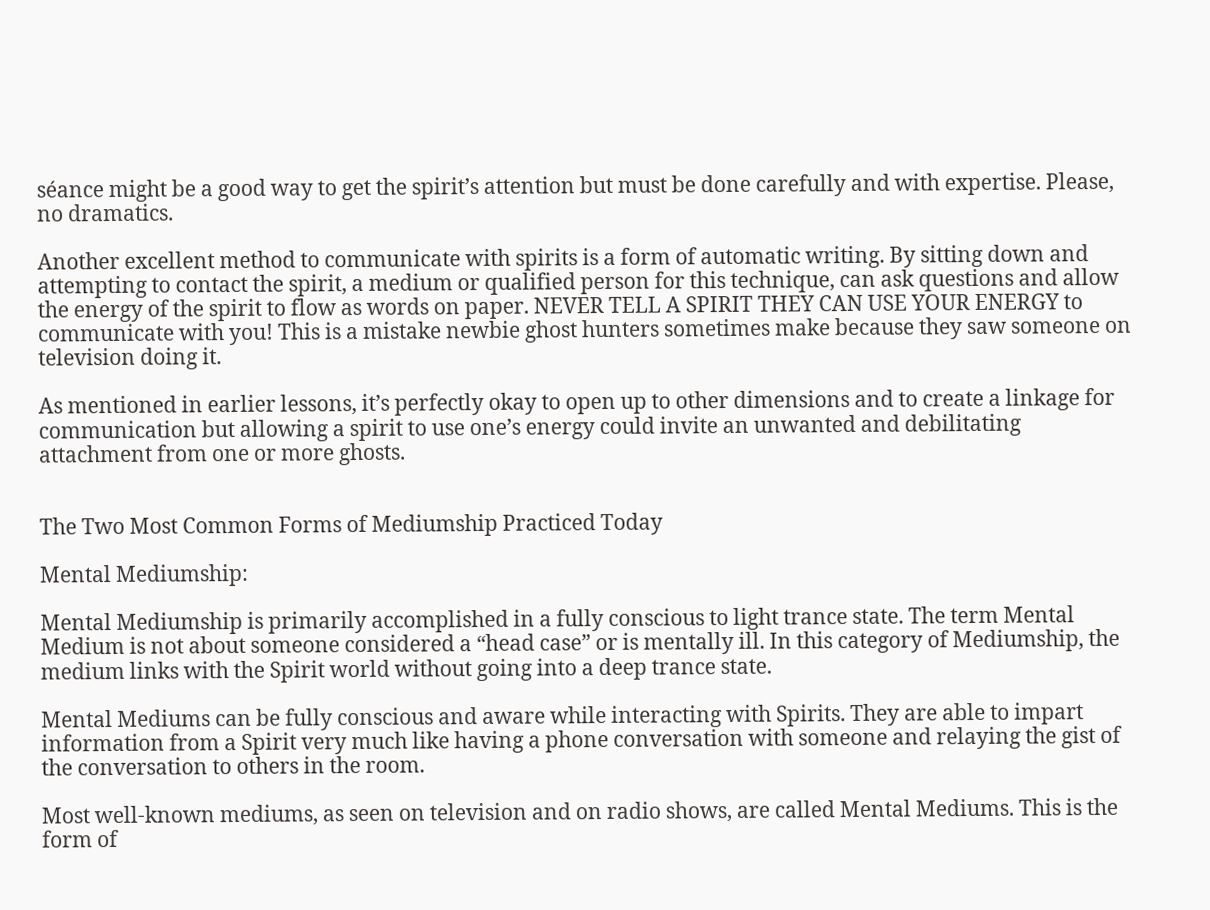séance might be a good way to get the spirit’s attention but must be done carefully and with expertise. Please, no dramatics.

Another excellent method to communicate with spirits is a form of automatic writing. By sitting down and attempting to contact the spirit, a medium or qualified person for this technique, can ask questions and allow the energy of the spirit to flow as words on paper. NEVER TELL A SPIRIT THEY CAN USE YOUR ENERGY to communicate with you! This is a mistake newbie ghost hunters sometimes make because they saw someone on television doing it.

As mentioned in earlier lessons, it’s perfectly okay to open up to other dimensions and to create a linkage for communication but allowing a spirit to use one’s energy could invite an unwanted and debilitating attachment from one or more ghosts.


The Two Most Common Forms of Mediumship Practiced Today

Mental Mediumship:

Mental Mediumship is primarily accomplished in a fully conscious to light trance state. The term Mental Medium is not about someone considered a “head case” or is mentally ill. In this category of Mediumship, the medium links with the Spirit world without going into a deep trance state.

Mental Mediums can be fully conscious and aware while interacting with Spirits. They are able to impart information from a Spirit very much like having a phone conversation with someone and relaying the gist of the conversation to others in the room.

Most well-known mediums, as seen on television and on radio shows, are called Mental Mediums. This is the form of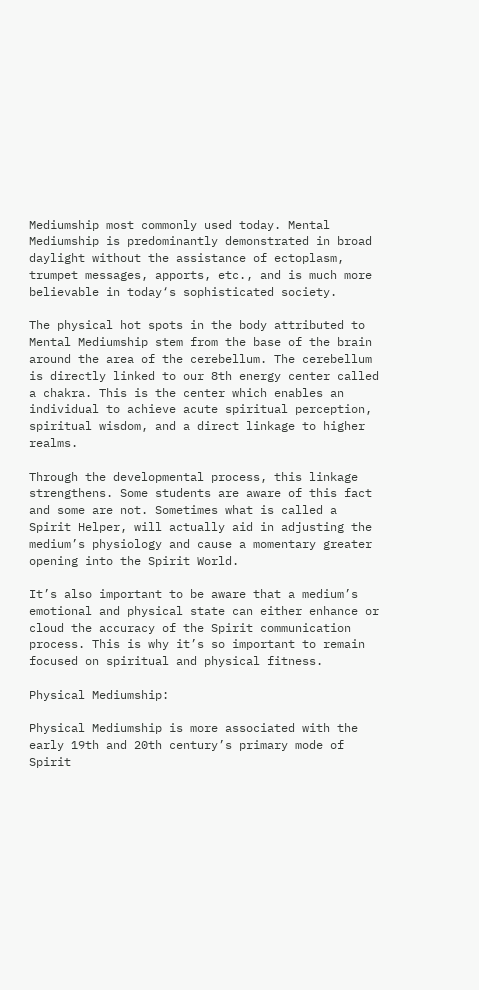Mediumship most commonly used today. Mental Mediumship is predominantly demonstrated in broad daylight without the assistance of ectoplasm, trumpet messages, apports, etc., and is much more believable in today‘s sophisticated society.

The physical hot spots in the body attributed to Mental Mediumship stem from the base of the brain around the area of the cerebellum. The cerebellum is directly linked to our 8th energy center called a chakra. This is the center which enables an individual to achieve acute spiritual perception, spiritual wisdom, and a direct linkage to higher realms.

Through the developmental process, this linkage strengthens. Some students are aware of this fact and some are not. Sometimes what is called a Spirit Helper, will actually aid in adjusting the medium’s physiology and cause a momentary greater opening into the Spirit World.

It’s also important to be aware that a medium’s emotional and physical state can either enhance or cloud the accuracy of the Spirit communication process. This is why it’s so important to remain focused on spiritual and physical fitness.

Physical Mediumship:

Physical Mediumship is more associated with the early 19th and 20th century’s primary mode of Spirit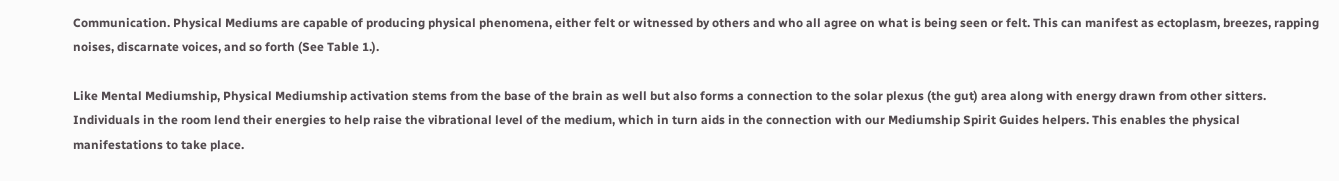Communication. Physical Mediums are capable of producing physical phenomena, either felt or witnessed by others and who all agree on what is being seen or felt. This can manifest as ectoplasm, breezes, rapping noises, discarnate voices, and so forth (See Table 1.).

Like Mental Mediumship, Physical Mediumship activation stems from the base of the brain as well but also forms a connection to the solar plexus (the gut) area along with energy drawn from other sitters. Individuals in the room lend their energies to help raise the vibrational level of the medium, which in turn aids in the connection with our Mediumship Spirit Guides helpers. This enables the physical manifestations to take place.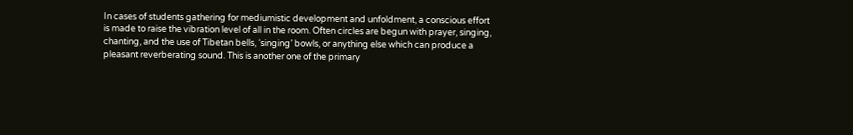In cases of students gathering for mediumistic development and unfoldment, a conscious effort is made to raise the vibration level of all in the room. Often circles are begun with prayer, singing, chanting, and the use of Tibetan bells, ‘singing’ bowls, or anything else which can produce a pleasant reverberating sound. This is another one of the primary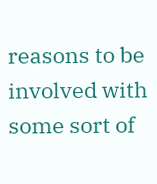reasons to be involved with some sort of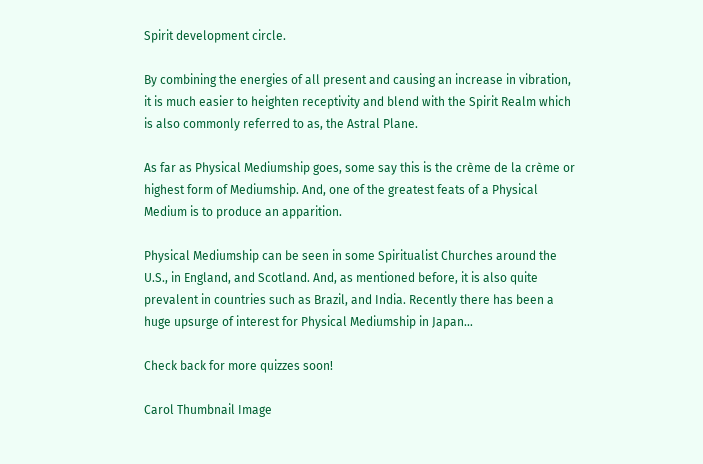Spirit development circle.

By combining the energies of all present and causing an increase in vibration, it is much easier to heighten receptivity and blend with the Spirit Realm which is also commonly referred to as, the Astral Plane.

As far as Physical Mediumship goes, some say this is the crème de la crème or highest form of Mediumship. And, one of the greatest feats of a Physical Medium is to produce an apparition.

Physical Mediumship can be seen in some Spiritualist Churches around the U.S., in England, and Scotland. And, as mentioned before, it is also quite prevalent in countries such as Brazil, and India. Recently there has been a huge upsurge of interest for Physical Mediumship in Japan…

Check back for more quizzes soon!

Carol Thumbnail Image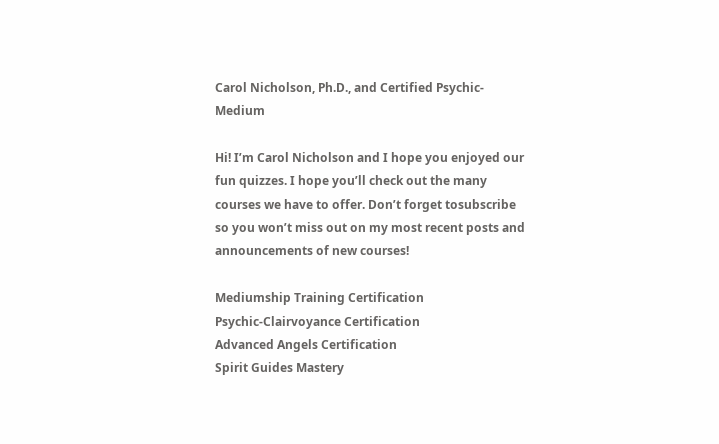Carol Nicholson, Ph.D., and Certified Psychic-Medium

Hi! I’m Carol Nicholson and I hope you enjoyed our fun quizzes. I hope you’ll check out the many courses we have to offer. Don’t forget tosubscribe so you won’t miss out on my most recent posts and announcements of new courses!

Mediumship Training Certification
Psychic-Clairvoyance Certification
Advanced Angels Certification
Spirit Guides Mastery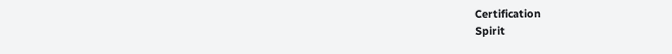Certification
Spirit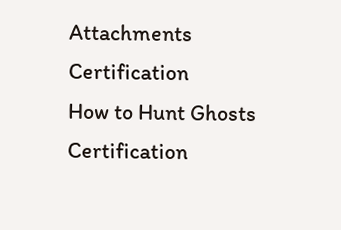Attachments Certification
How to Hunt Ghosts Certification